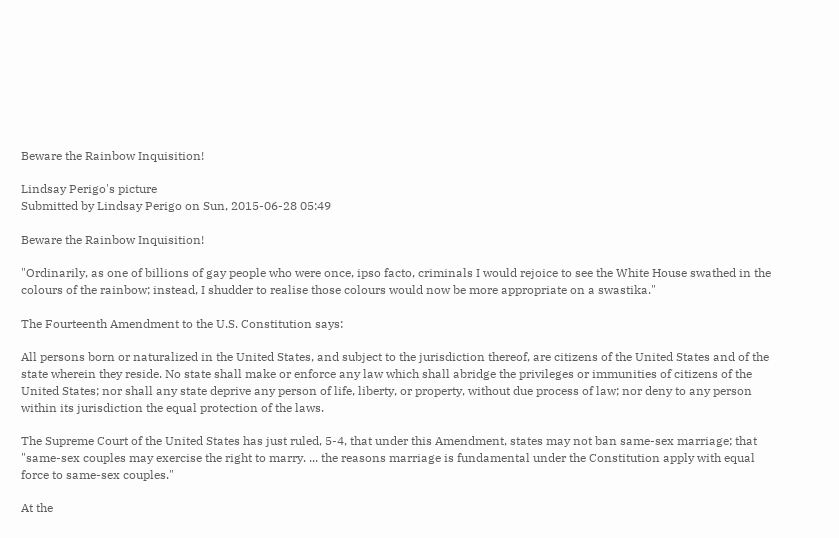Beware the Rainbow Inquisition!

Lindsay Perigo's picture
Submitted by Lindsay Perigo on Sun, 2015-06-28 05:49

Beware the Rainbow Inquisition!

"Ordinarily, as one of billions of gay people who were once, ipso facto, criminals I would rejoice to see the White House swathed in the colours of the rainbow; instead, I shudder to realise those colours would now be more appropriate on a swastika."

The Fourteenth Amendment to the U.S. Constitution says:

All persons born or naturalized in the United States, and subject to the jurisdiction thereof, are citizens of the United States and of the state wherein they reside. No state shall make or enforce any law which shall abridge the privileges or immunities of citizens of the United States; nor shall any state deprive any person of life, liberty, or property, without due process of law; nor deny to any person within its jurisdiction the equal protection of the laws.

The Supreme Court of the United States has just ruled, 5-4, that under this Amendment, states may not ban same-sex marriage; that "same-sex couples may exercise the right to marry. ... the reasons marriage is fundamental under the Constitution apply with equal force to same-sex couples."

At the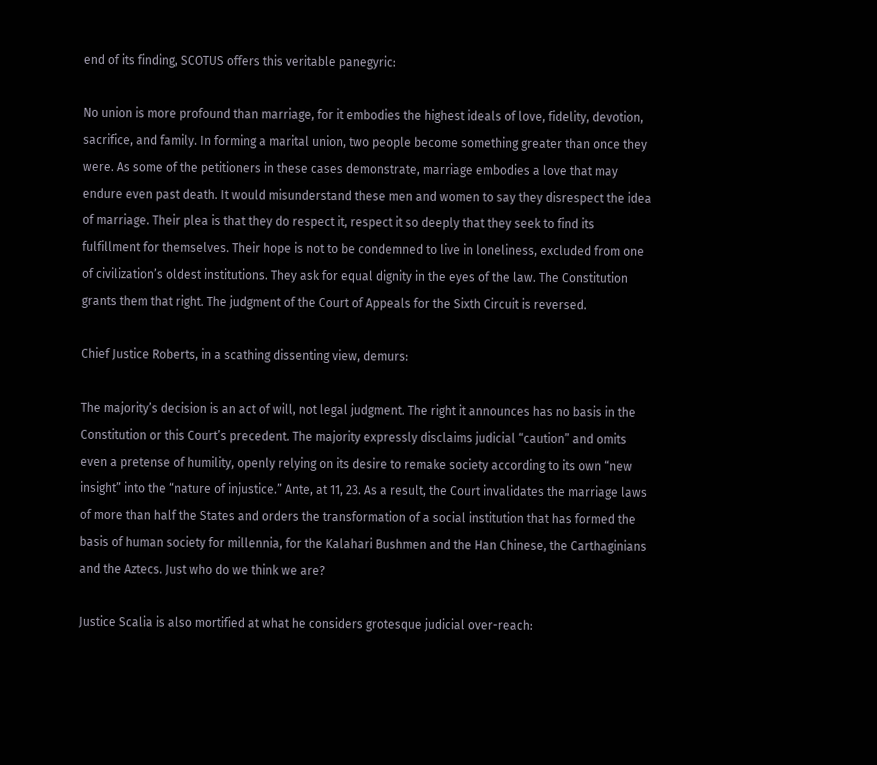end of its finding, SCOTUS offers this veritable panegyric:

No union is more profound than marriage, for it embodies the highest ideals of love, fidelity, devotion, sacrifice, and family. In forming a marital union, two people become something greater than once they were. As some of the petitioners in these cases demonstrate, marriage embodies a love that may endure even past death. It would misunderstand these men and women to say they disrespect the idea of marriage. Their plea is that they do respect it, respect it so deeply that they seek to find its fulfillment for themselves. Their hope is not to be condemned to live in loneliness, excluded from one of civilization’s oldest institutions. They ask for equal dignity in the eyes of the law. The Constitution grants them that right. The judgment of the Court of Appeals for the Sixth Circuit is reversed.

Chief Justice Roberts, in a scathing dissenting view, demurs:

The majority’s decision is an act of will, not legal judgment. The right it announces has no basis in the Constitution or this Court’s precedent. The majority expressly disclaims judicial “caution” and omits even a pretense of humility, openly relying on its desire to remake society according to its own “new insight” into the “nature of injustice.” Ante, at 11, 23. As a result, the Court invalidates the marriage laws of more than half the States and orders the transformation of a social institution that has formed the basis of human society for millennia, for the Kalahari Bushmen and the Han Chinese, the Carthaginians and the Aztecs. Just who do we think we are?

Justice Scalia is also mortified at what he considers grotesque judicial over-reach: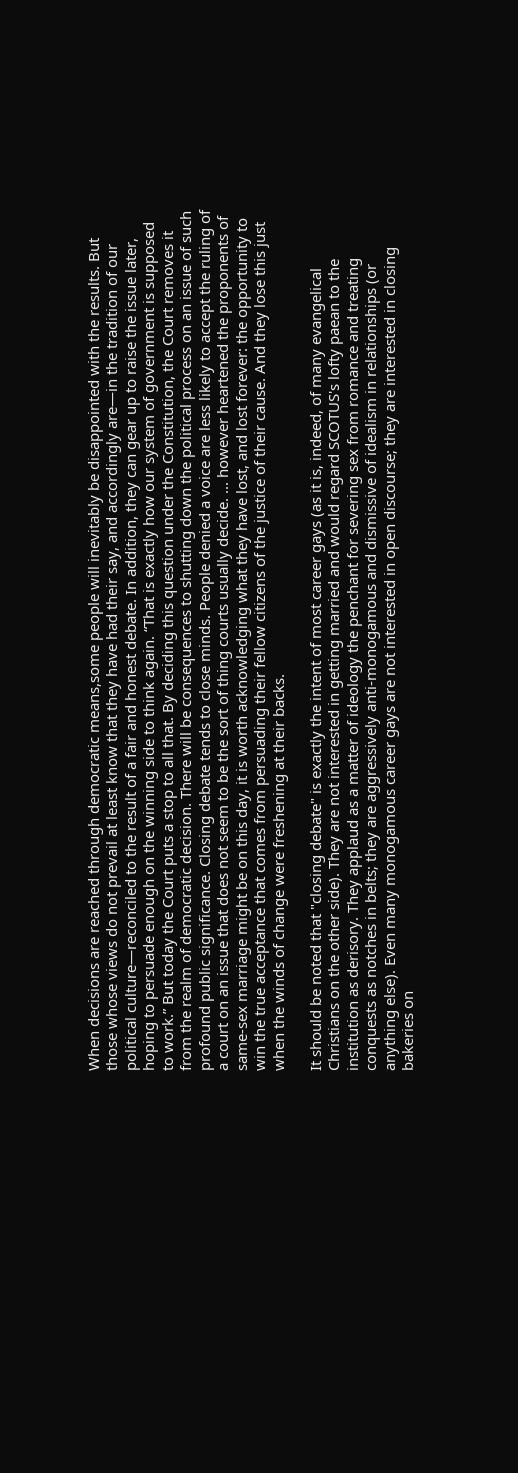When decisions are reached through democratic means,some people will inevitably be disappointed with the results. But those whose views do not prevail at least know that they have had their say, and accordingly are—in the tradition of our political culture—reconciled to the result of a fair and honest debate. In addition, they can gear up to raise the issue later, hoping to persuade enough on the winning side to think again. “That is exactly how our system of government is supposed to work.” But today the Court puts a stop to all that. By deciding this question under the Constitution, the Court removes it from the realm of democratic decision. There will be consequences to shutting down the political process on an issue of such profound public significance. Closing debate tends to close minds. People denied a voice are less likely to accept the ruling of a court on an issue that does not seem to be the sort of thing courts usually decide. ... however heartened the proponents of same-sex marriage might be on this day, it is worth acknowledging what they have lost, and lost forever: the opportunity to win the true acceptance that comes from persuading their fellow citizens of the justice of their cause. And they lose this just when the winds of change were freshening at their backs.

It should be noted that "closing debate" is exactly the intent of most career gays (as it is, indeed, of many evangelical Christians on the other side). They are not interested in getting married and would regard SCOTUS's lofty paean to the institution as derisory. They applaud as a matter of ideology the penchant for severing sex from romance and treating conquests as notches in belts; they are aggressively anti-monogamous and dismissive of idealism in relationships (or anything else). Even many monogamous career gays are not interested in open discourse; they are interested in closing bakeries on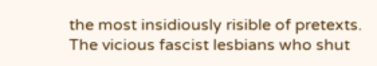the most insidiously risible of pretexts. The vicious fascist lesbians who shut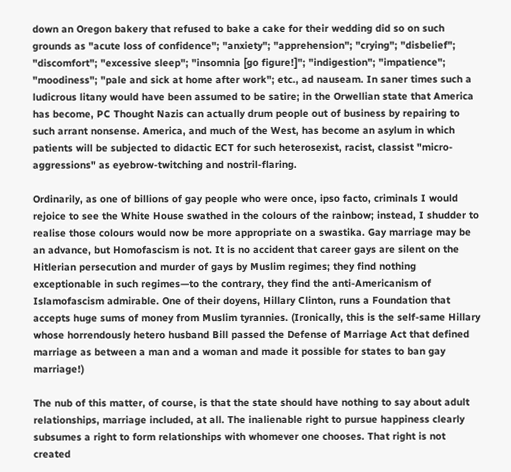down an Oregon bakery that refused to bake a cake for their wedding did so on such grounds as "acute loss of confidence"; "anxiety"; "apprehension"; "crying"; "disbelief"; "discomfort"; "excessive sleep"; "insomnia [go figure!]"; "indigestion"; "impatience"; "moodiness"; "pale and sick at home after work"; etc., ad nauseam. In saner times such a ludicrous litany would have been assumed to be satire; in the Orwellian state that America has become, PC Thought Nazis can actually drum people out of business by repairing to such arrant nonsense. America, and much of the West, has become an asylum in which patients will be subjected to didactic ECT for such heterosexist, racist, classist "micro-aggressions" as eyebrow-twitching and nostril-flaring.

Ordinarily, as one of billions of gay people who were once, ipso facto, criminals I would rejoice to see the White House swathed in the colours of the rainbow; instead, I shudder to realise those colours would now be more appropriate on a swastika. Gay marriage may be an advance, but Homofascism is not. It is no accident that career gays are silent on the Hitlerian persecution and murder of gays by Muslim regimes; they find nothing exceptionable in such regimes—to the contrary, they find the anti-Americanism of Islamofascism admirable. One of their doyens, Hillary Clinton, runs a Foundation that accepts huge sums of money from Muslim tyrannies. (Ironically, this is the self-same Hillary whose horrendously hetero husband Bill passed the Defense of Marriage Act that defined marriage as between a man and a woman and made it possible for states to ban gay marriage!)

The nub of this matter, of course, is that the state should have nothing to say about adult relationships, marriage included, at all. The inalienable right to pursue happiness clearly subsumes a right to form relationships with whomever one chooses. That right is not created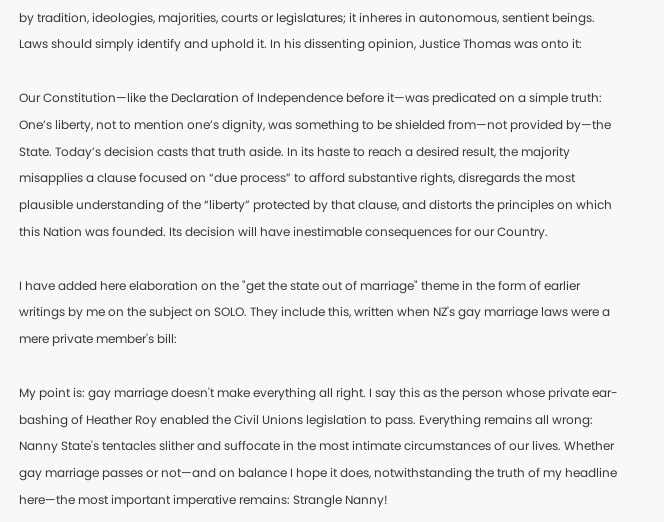by tradition, ideologies, majorities, courts or legislatures; it inheres in autonomous, sentient beings. Laws should simply identify and uphold it. In his dissenting opinion, Justice Thomas was onto it:

Our Constitution—like the Declaration of Independence before it—was predicated on a simple truth: One’s liberty, not to mention one’s dignity, was something to be shielded from—not provided by—the State. Today’s decision casts that truth aside. In its haste to reach a desired result, the majority misapplies a clause focused on “due process” to afford substantive rights, disregards the most plausible understanding of the “liberty” protected by that clause, and distorts the principles on which this Nation was founded. Its decision will have inestimable consequences for our Country.

I have added here elaboration on the "get the state out of marriage" theme in the form of earlier writings by me on the subject on SOLO. They include this, written when NZ's gay marriage laws were a mere private member's bill:

My point is: gay marriage doesn't make everything all right. I say this as the person whose private ear-bashing of Heather Roy enabled the Civil Unions legislation to pass. Everything remains all wrong: Nanny State's tentacles slither and suffocate in the most intimate circumstances of our lives. Whether gay marriage passes or not—and on balance I hope it does, notwithstanding the truth of my headline here—the most important imperative remains: Strangle Nanny!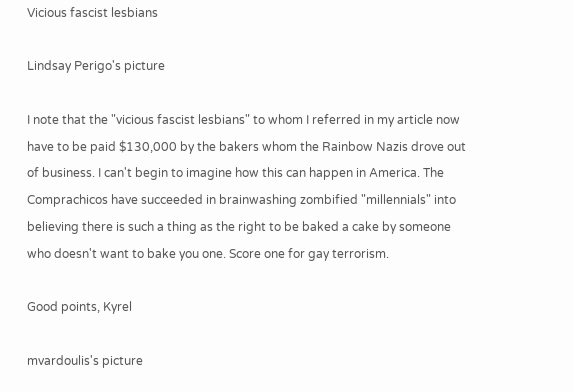Vicious fascist lesbians

Lindsay Perigo's picture

I note that the "vicious fascist lesbians" to whom I referred in my article now have to be paid $130,000 by the bakers whom the Rainbow Nazis drove out of business. I can't begin to imagine how this can happen in America. The Comprachicos have succeeded in brainwashing zombified "millennials" into believing there is such a thing as the right to be baked a cake by someone who doesn't want to bake you one. Score one for gay terrorism.

Good points, Kyrel

mvardoulis's picture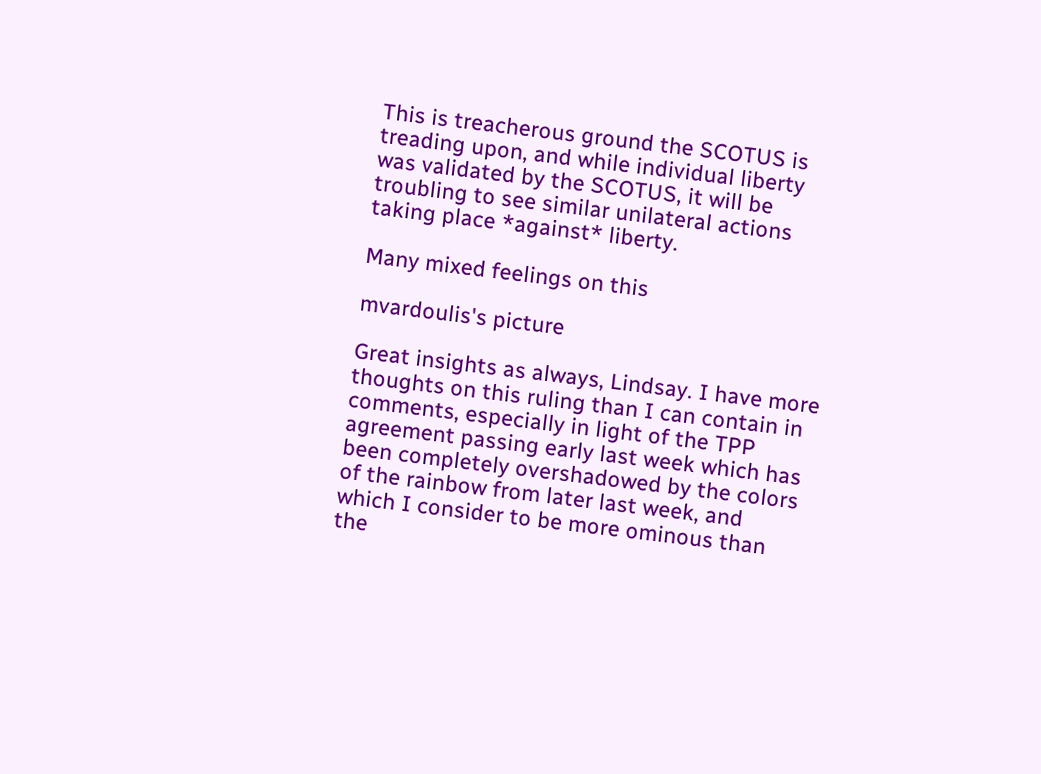This is treacherous ground the SCOTUS is treading upon, and while individual liberty was validated by the SCOTUS, it will be troubling to see similar unilateral actions taking place *against* liberty.

Many mixed feelings on this

mvardoulis's picture

Great insights as always, Lindsay. I have more thoughts on this ruling than I can contain in comments, especially in light of the TPP agreement passing early last week which has been completely overshadowed by the colors of the rainbow from later last week, and which I consider to be more ominous than the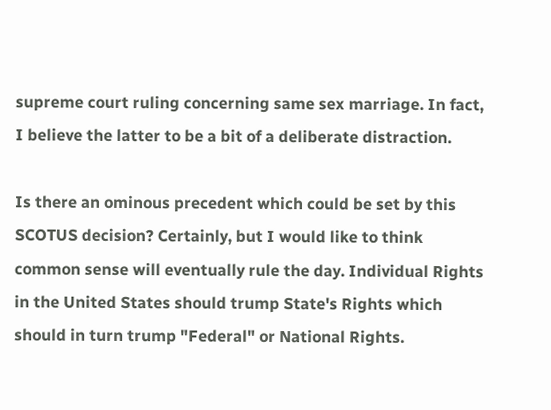supreme court ruling concerning same sex marriage. In fact, I believe the latter to be a bit of a deliberate distraction.

Is there an ominous precedent which could be set by this SCOTUS decision? Certainly, but I would like to think common sense will eventually rule the day. Individual Rights in the United States should trump State's Rights which should in turn trump "Federal" or National Rights.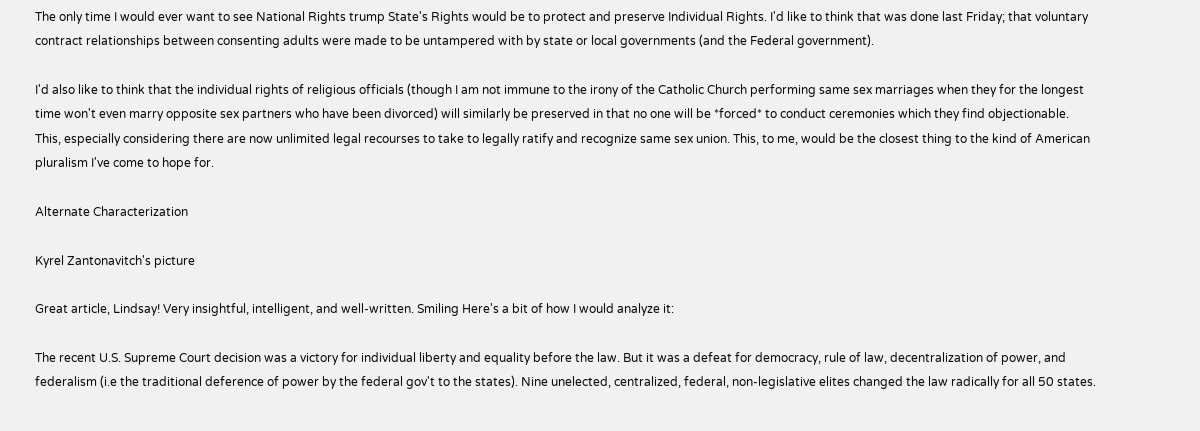The only time I would ever want to see National Rights trump State's Rights would be to protect and preserve Individual Rights. I'd like to think that was done last Friday; that voluntary contract relationships between consenting adults were made to be untampered with by state or local governments (and the Federal government).

I'd also like to think that the individual rights of religious officials (though I am not immune to the irony of the Catholic Church performing same sex marriages when they for the longest time won't even marry opposite sex partners who have been divorced) will similarly be preserved in that no one will be *forced* to conduct ceremonies which they find objectionable. This, especially considering there are now unlimited legal recourses to take to legally ratify and recognize same sex union. This, to me, would be the closest thing to the kind of American pluralism I've come to hope for.

Alternate Characterization

Kyrel Zantonavitch's picture

Great article, Lindsay! Very insightful, intelligent, and well-written. Smiling Here's a bit of how I would analyze it:

The recent U.S. Supreme Court decision was a victory for individual liberty and equality before the law. But it was a defeat for democracy, rule of law, decentralization of power, and federalism (i.e the traditional deference of power by the federal gov't to the states). Nine unelected, centralized, federal, non-legislative elites changed the law radically for all 50 states.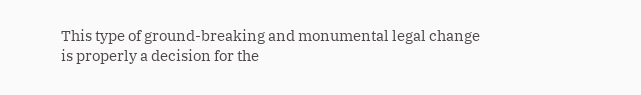This type of ground-breaking and monumental legal change is properly a decision for the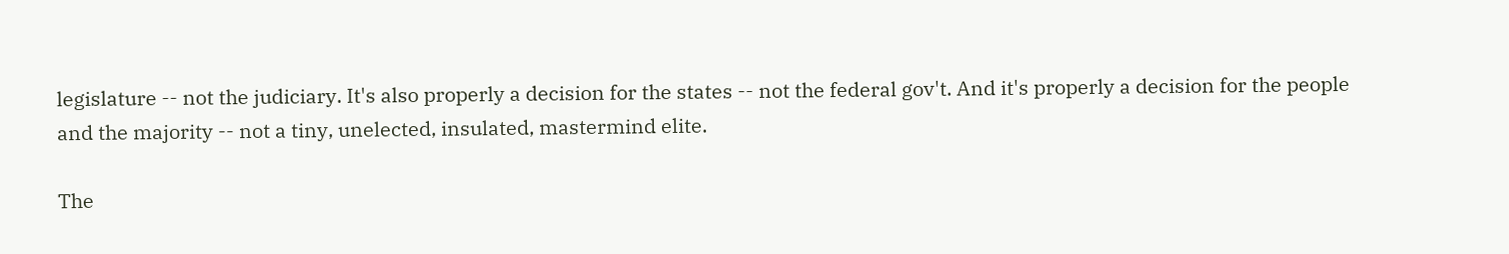legislature -- not the judiciary. It's also properly a decision for the states -- not the federal gov't. And it's properly a decision for the people and the majority -- not a tiny, unelected, insulated, mastermind elite.

The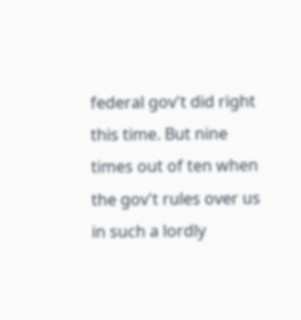federal gov't did right this time. But nine times out of ten when the gov't rules over us in such a lordly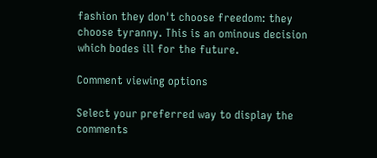fashion they don't choose freedom: they choose tyranny. This is an ominous decision which bodes ill for the future.

Comment viewing options

Select your preferred way to display the comments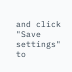and click "Save settings" to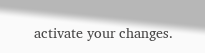activate your changes.